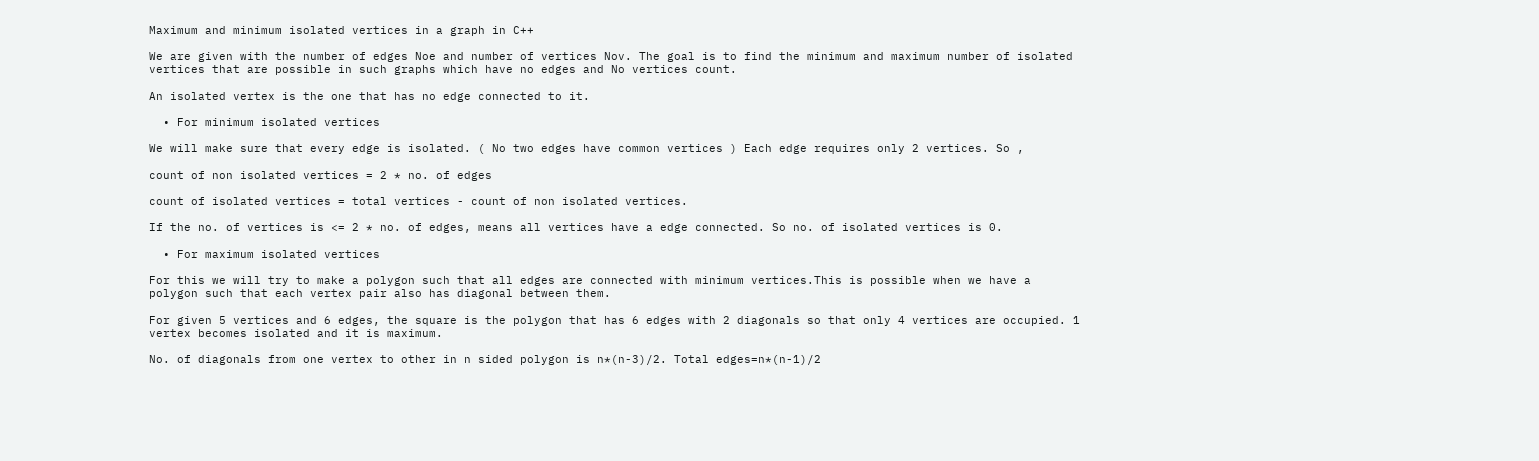Maximum and minimum isolated vertices in a graph in C++

We are given with the number of edges Noe and number of vertices Nov. The goal is to find the minimum and maximum number of isolated vertices that are possible in such graphs which have no edges and No vertices count.

An isolated vertex is the one that has no edge connected to it.

  • For minimum isolated vertices

We will make sure that every edge is isolated. ( No two edges have common vertices ) Each edge requires only 2 vertices. So ,

count of non isolated vertices = 2 * no. of edges

count of isolated vertices = total vertices - count of non isolated vertices.

If the no. of vertices is <= 2 * no. of edges, means all vertices have a edge connected. So no. of isolated vertices is 0.

  • For maximum isolated vertices

For this we will try to make a polygon such that all edges are connected with minimum vertices.This is possible when we have a polygon such that each vertex pair also has diagonal between them.

For given 5 vertices and 6 edges, the square is the polygon that has 6 edges with 2 diagonals so that only 4 vertices are occupied. 1 vertex becomes isolated and it is maximum.

No. of diagonals from one vertex to other in n sided polygon is n*(n-3)/2. Total edges=n*(n-1)/2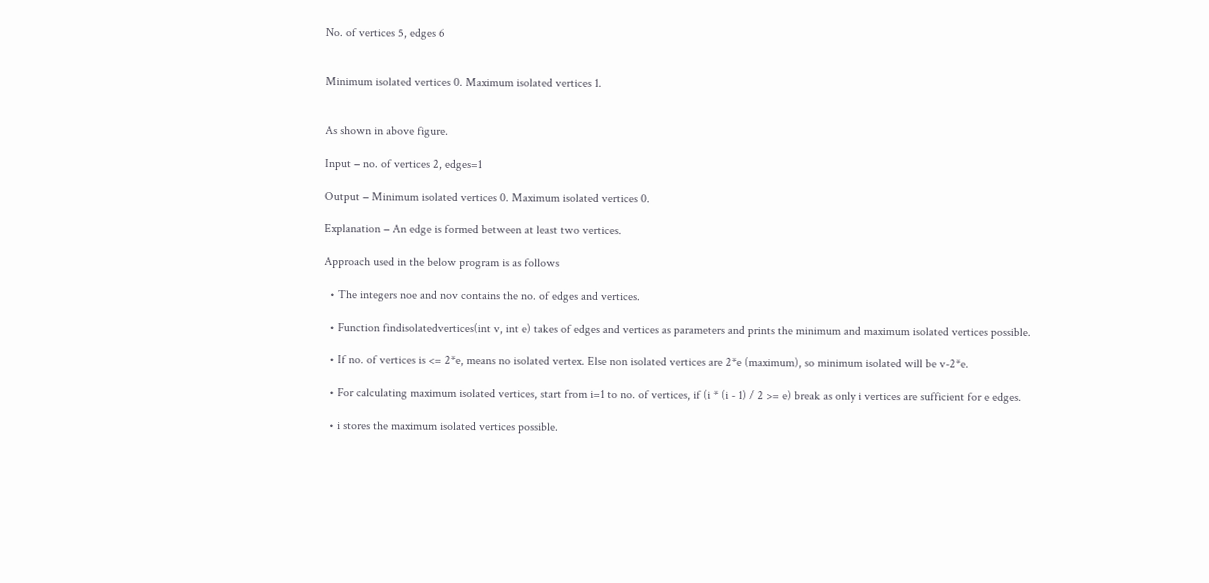No. of vertices 5, edges 6


Minimum isolated vertices 0. Maximum isolated vertices 1.


As shown in above figure.

Input − no. of vertices 2, edges=1

Output − Minimum isolated vertices 0. Maximum isolated vertices 0.

Explanation − An edge is formed between at least two vertices.

Approach used in the below program is as follows

  • The integers noe and nov contains the no. of edges and vertices.

  • Function findisolatedvertices(int v, int e) takes of edges and vertices as parameters and prints the minimum and maximum isolated vertices possible.

  • If no. of vertices is <= 2*e, means no isolated vertex. Else non isolated vertices are 2*e (maximum), so minimum isolated will be v-2*e.

  • For calculating maximum isolated vertices, start from i=1 to no. of vertices, if (i * (i - 1) / 2 >= e) break as only i vertices are sufficient for e edges.

  • i stores the maximum isolated vertices possible.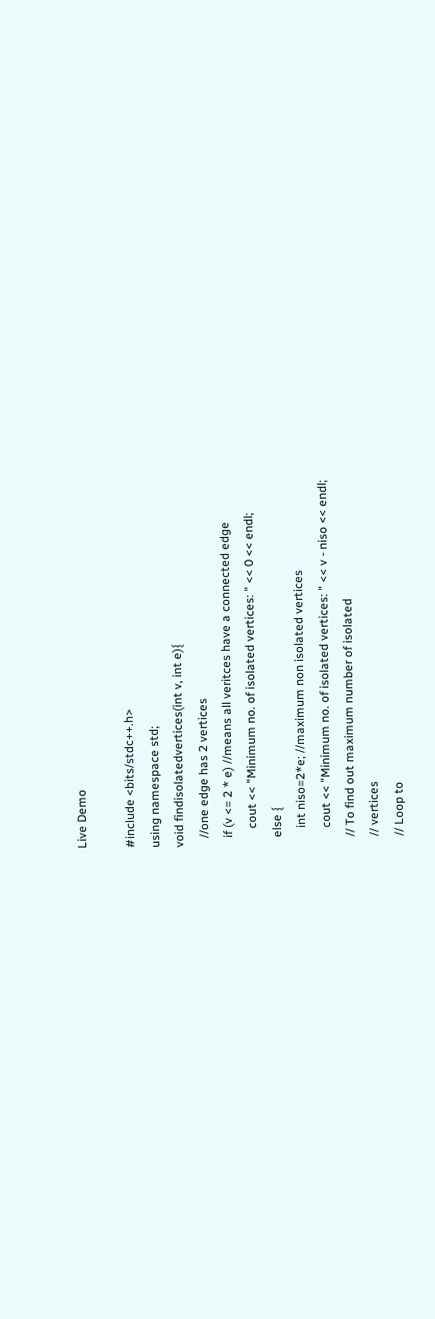Live Demo

#include <bits/stdc++.h>
using namespace std;
void findisolatedvertices(int v, int e){
   //one edge has 2 vertices
   if (v <= 2 * e) //means all veritces have a connected edge
      cout << "Minimum no. of isolated vertices: " << 0 << endl;
   else {
      int niso=2*e; //maximum non isolated vertices
      cout << "Minimum no. of isolated vertices: " << v - niso << endl;
   // To find out maximum number of isolated
   // vertices
   // Loop to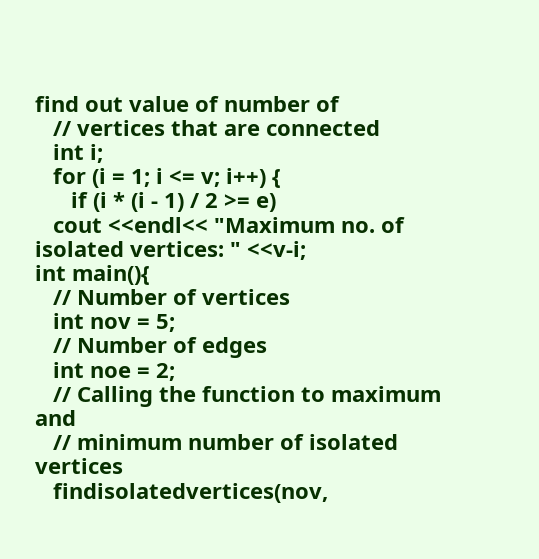find out value of number of
   // vertices that are connected
   int i;
   for (i = 1; i <= v; i++) {
      if (i * (i - 1) / 2 >= e)
   cout <<endl<< "Maximum no. of isolated vertices: " <<v-i;
int main(){
   // Number of vertices
   int nov = 5;
   // Number of edges
   int noe = 2;
   // Calling the function to maximum and
   // minimum number of isolated vertices
   findisolatedvertices(nov,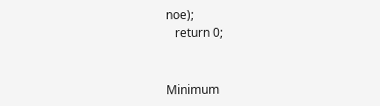noe);
   return 0;


Minimum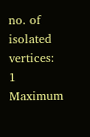no. of isolated vertices: 1
Maximum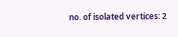no. of isolated vertices: 2